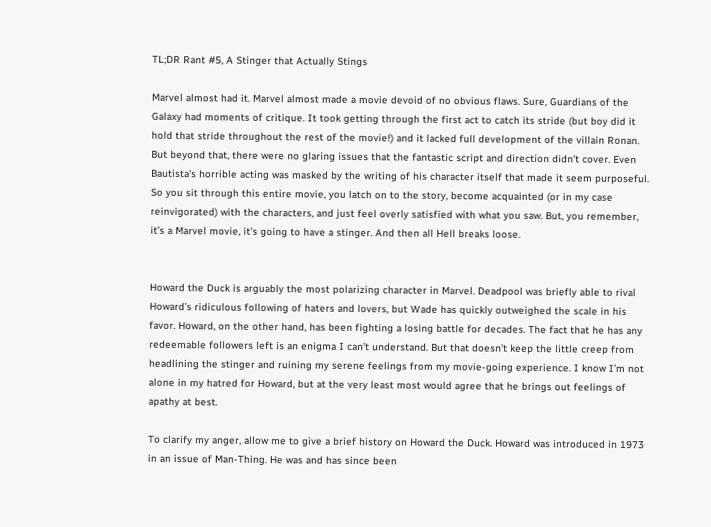TL;DR Rant #5, A Stinger that Actually Stings

Marvel almost had it. Marvel almost made a movie devoid of no obvious flaws. Sure, Guardians of the Galaxy had moments of critique. It took getting through the first act to catch its stride (but boy did it hold that stride throughout the rest of the movie!) and it lacked full development of the villain Ronan. But beyond that, there were no glaring issues that the fantastic script and direction didn’t cover. Even Bautista’s horrible acting was masked by the writing of his character itself that made it seem purposeful. So you sit through this entire movie, you latch on to the story, become acquainted (or in my case reinvigorated) with the characters, and just feel overly satisfied with what you saw. But, you remember, it’s a Marvel movie, it’s going to have a stinger. And then all Hell breaks loose.


Howard the Duck is arguably the most polarizing character in Marvel. Deadpool was briefly able to rival Howard’s ridiculous following of haters and lovers, but Wade has quickly outweighed the scale in his favor. Howard, on the other hand, has been fighting a losing battle for decades. The fact that he has any redeemable followers left is an enigma I can’t understand. But that doesn’t keep the little creep from headlining the stinger and ruining my serene feelings from my movie-going experience. I know I’m not alone in my hatred for Howard, but at the very least most would agree that he brings out feelings of apathy at best.

To clarify my anger, allow me to give a brief history on Howard the Duck. Howard was introduced in 1973 in an issue of Man-Thing. He was and has since been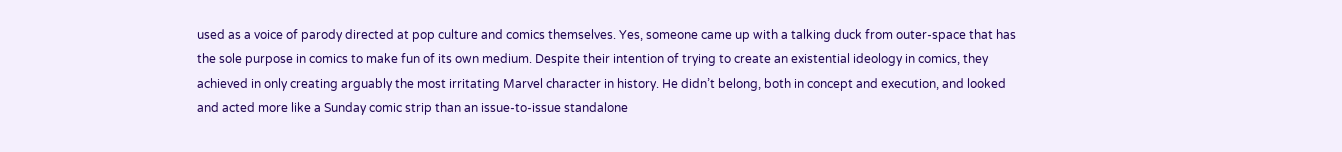used as a voice of parody directed at pop culture and comics themselves. Yes, someone came up with a talking duck from outer-space that has the sole purpose in comics to make fun of its own medium. Despite their intention of trying to create an existential ideology in comics, they achieved in only creating arguably the most irritating Marvel character in history. He didn’t belong, both in concept and execution, and looked and acted more like a Sunday comic strip than an issue-to-issue standalone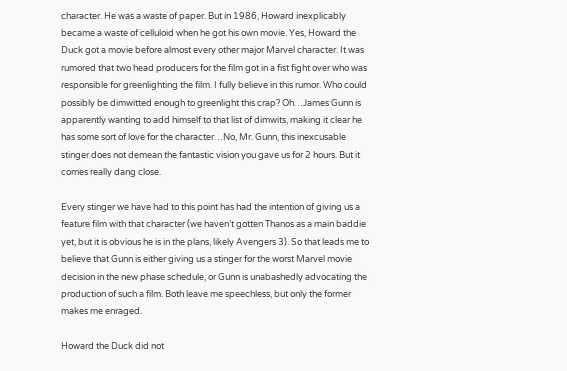character. He was a waste of paper. But in 1986, Howard inexplicably became a waste of celluloid when he got his own movie. Yes, Howard the Duck got a movie before almost every other major Marvel character. It was rumored that two head producers for the film got in a fist fight over who was responsible for greenlighting the film. I fully believe in this rumor. Who could possibly be dimwitted enough to greenlight this crap? Oh…James Gunn is apparently wanting to add himself to that list of dimwits, making it clear he has some sort of love for the character…No, Mr. Gunn, this inexcusable stinger does not demean the fantastic vision you gave us for 2 hours. But it comes really dang close.

Every stinger we have had to this point has had the intention of giving us a feature film with that character (we haven’t gotten Thanos as a main baddie yet, but it is obvious he is in the plans, likely Avengers 3). So that leads me to believe that Gunn is either giving us a stinger for the worst Marvel movie decision in the new phase schedule, or Gunn is unabashedly advocating the production of such a film. Both leave me speechless, but only the former makes me enraged.

Howard the Duck did not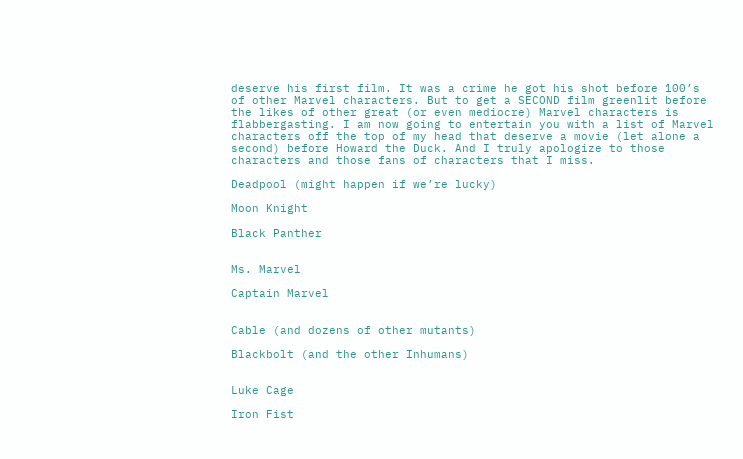deserve his first film. It was a crime he got his shot before 100’s of other Marvel characters. But to get a SECOND film greenlit before the likes of other great (or even mediocre) Marvel characters is flabbergasting. I am now going to entertain you with a list of Marvel characters off the top of my head that deserve a movie (let alone a second) before Howard the Duck. And I truly apologize to those characters and those fans of characters that I miss.

Deadpool (might happen if we’re lucky)

Moon Knight

Black Panther


Ms. Marvel

Captain Marvel


Cable (and dozens of other mutants)

Blackbolt (and the other Inhumans)


Luke Cage

Iron Fist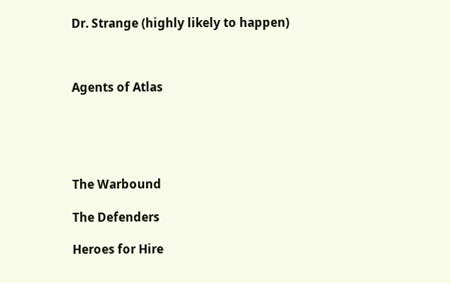Dr. Strange (highly likely to happen)



Agents of Atlas





The Warbound

The Defenders

Heroes for Hire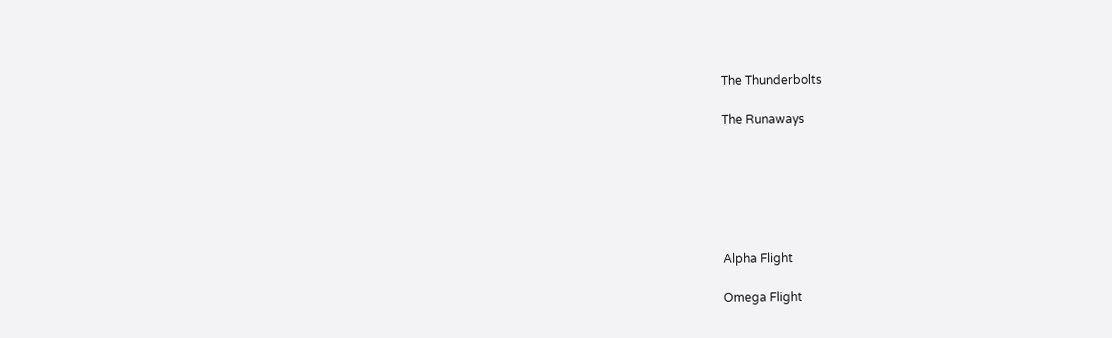The Thunderbolts

The Runaways






Alpha Flight

Omega Flight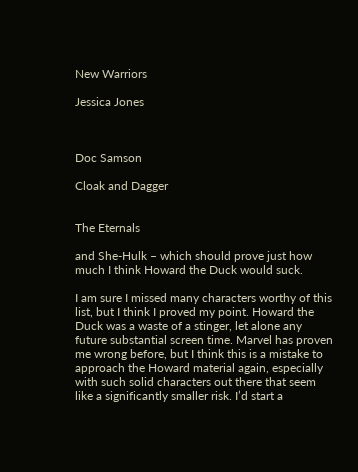New Warriors

Jessica Jones



Doc Samson

Cloak and Dagger


The Eternals

and She-Hulk – which should prove just how much I think Howard the Duck would suck.

I am sure I missed many characters worthy of this list, but I think I proved my point. Howard the Duck was a waste of a stinger, let alone any future substantial screen time. Marvel has proven me wrong before, but I think this is a mistake to approach the Howard material again, especially with such solid characters out there that seem like a significantly smaller risk. I’d start a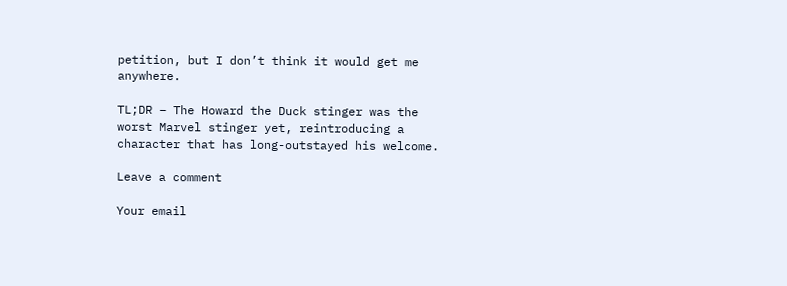petition, but I don’t think it would get me anywhere.

TL;DR – The Howard the Duck stinger was the worst Marvel stinger yet, reintroducing a character that has long-outstayed his welcome.

Leave a comment

Your email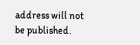address will not be published.